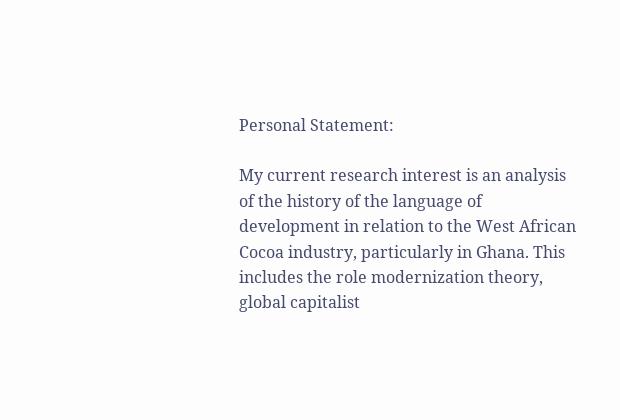Personal Statement:

My current research interest is an analysis of the history of the language of development in relation to the West African Cocoa industry, particularly in Ghana. This includes the role modernization theory, global capitalist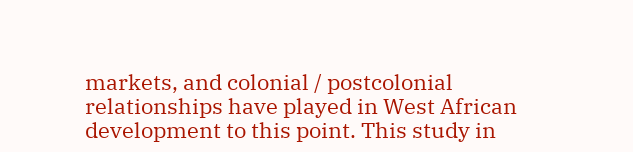markets, and colonial / postcolonial relationships have played in West African development to this point. This study in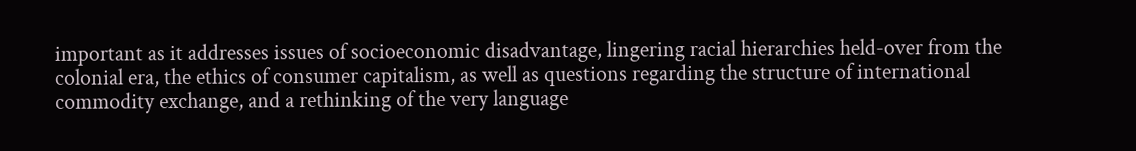important as it addresses issues of socioeconomic disadvantage, lingering racial hierarchies held-over from the colonial era, the ethics of consumer capitalism, as well as questions regarding the structure of international commodity exchange, and a rethinking of the very language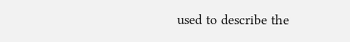used to describe the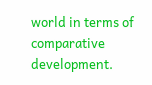world in terms of comparative development.